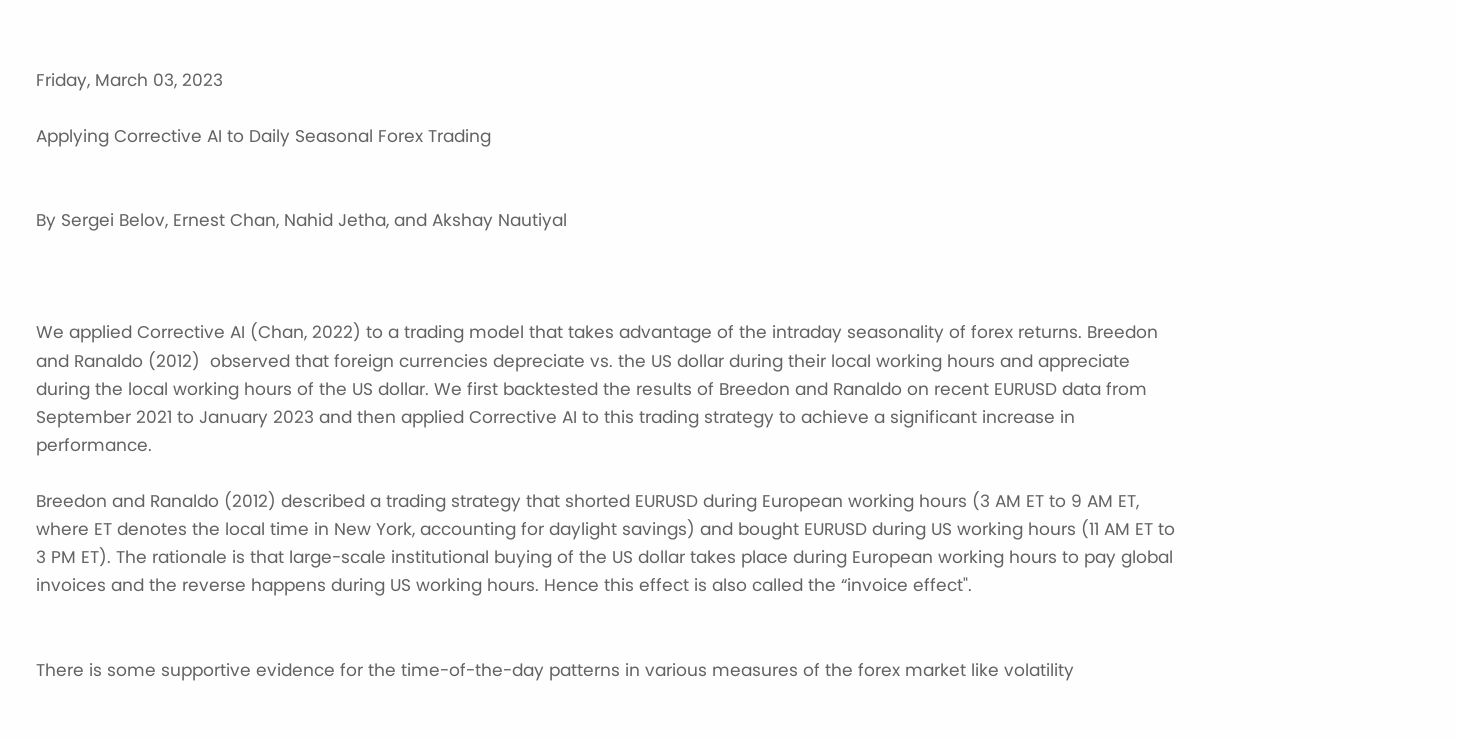Friday, March 03, 2023

Applying Corrective AI to Daily Seasonal Forex Trading


By Sergei Belov, Ernest Chan, Nahid Jetha, and Akshay Nautiyal



We applied Corrective AI (Chan, 2022) to a trading model that takes advantage of the intraday seasonality of forex returns. Breedon and Ranaldo (2012)  observed that foreign currencies depreciate vs. the US dollar during their local working hours and appreciate during the local working hours of the US dollar. We first backtested the results of Breedon and Ranaldo on recent EURUSD data from September 2021 to January 2023 and then applied Corrective AI to this trading strategy to achieve a significant increase in performance.

Breedon and Ranaldo (2012) described a trading strategy that shorted EURUSD during European working hours (3 AM ET to 9 AM ET, where ET denotes the local time in New York, accounting for daylight savings) and bought EURUSD during US working hours (11 AM ET to 3 PM ET). The rationale is that large-scale institutional buying of the US dollar takes place during European working hours to pay global invoices and the reverse happens during US working hours. Hence this effect is also called the “invoice effect".


There is some supportive evidence for the time-of-the-day patterns in various measures of the forex market like volatility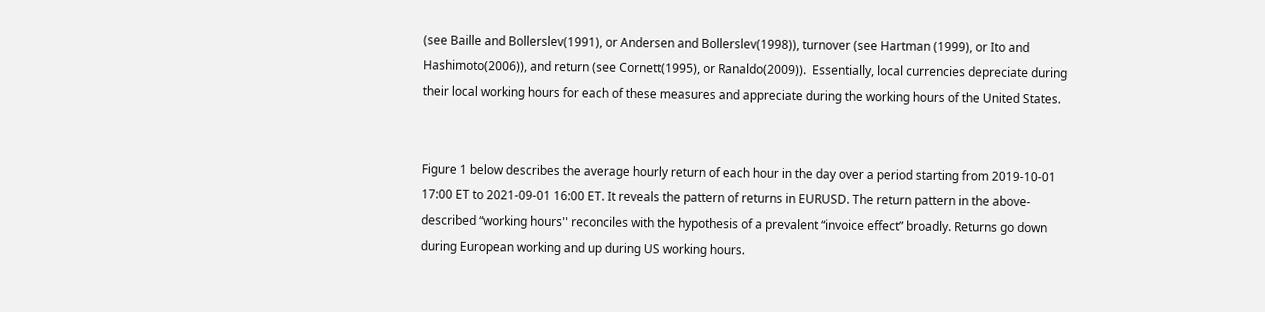(see Baille and Bollerslev(1991), or Andersen and Bollerslev(1998)), turnover (see Hartman (1999), or Ito and Hashimoto(2006)), and return (see Cornett(1995), or Ranaldo(2009)).  Essentially, local currencies depreciate during their local working hours for each of these measures and appreciate during the working hours of the United States.


Figure 1 below describes the average hourly return of each hour in the day over a period starting from 2019-10-01 17:00 ET to 2021-09-01 16:00 ET. It reveals the pattern of returns in EURUSD. The return pattern in the above-described “working hours'' reconciles with the hypothesis of a prevalent “invoice effect” broadly. Returns go down during European working and up during US working hours.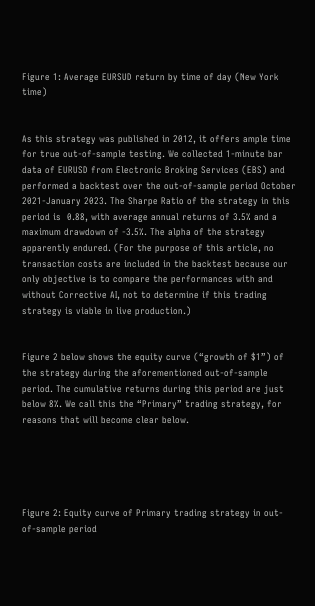Figure 1: Average EURSUD return by time of day (New York time)


As this strategy was published in 2012, it offers ample time for true out-of-sample testing. We collected 1-minute bar data of EURUSD from Electronic Broking Services (EBS) and performed a backtest over the out-of-sample period October 2021-January 2023. The Sharpe Ratio of the strategy in this period is  0.88, with average annual returns of 3.5% and a maximum drawdown of -3.5%. The alpha of the strategy apparently endured. (For the purpose of this article, no transaction costs are included in the backtest because our only objective is to compare the performances with and without Corrective AI, not to determine if this trading strategy is viable in live production.)


Figure 2 below shows the equity curve (“growth of $1”) of the strategy during the aforementioned out-of-sample period. The cumulative returns during this period are just below 8%. We call this the “Primary” trading strategy, for reasons that will become clear below.





Figure 2: Equity curve of Primary trading strategy in out-of-sample period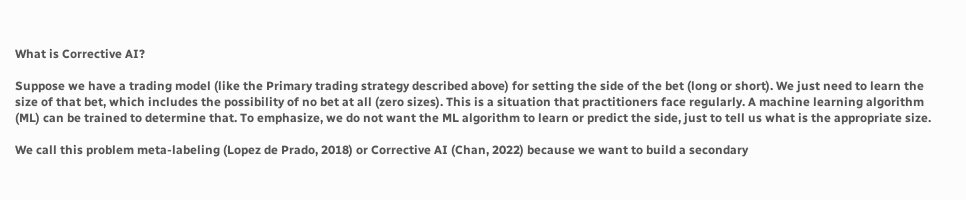What is Corrective AI?

Suppose we have a trading model (like the Primary trading strategy described above) for setting the side of the bet (long or short). We just need to learn the size of that bet, which includes the possibility of no bet at all (zero sizes). This is a situation that practitioners face regularly. A machine learning algorithm (ML) can be trained to determine that. To emphasize, we do not want the ML algorithm to learn or predict the side, just to tell us what is the appropriate size.

We call this problem meta-labeling (Lopez de Prado, 2018) or Corrective AI (Chan, 2022) because we want to build a secondary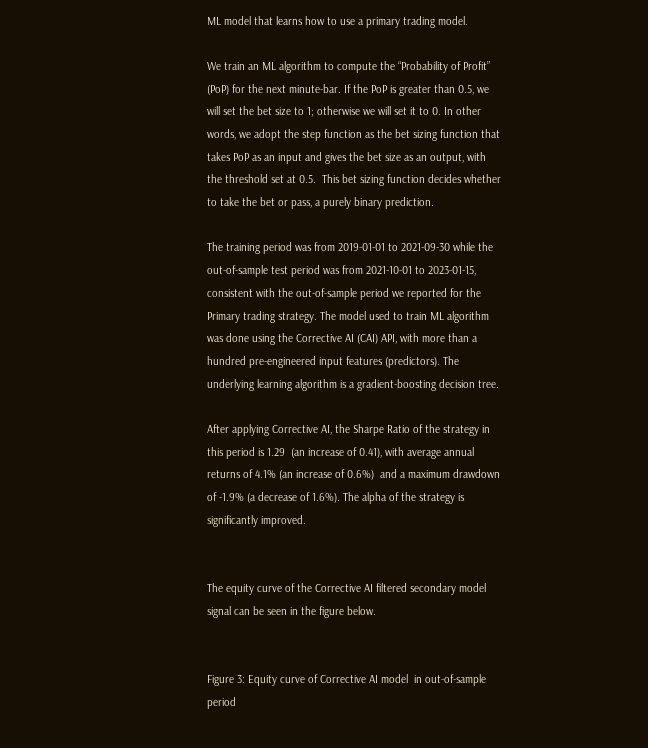ML model that learns how to use a primary trading model.

We train an ML algorithm to compute the “Probability of Profit” (PoP) for the next minute-bar. If the PoP is greater than 0.5, we will set the bet size to 1; otherwise we will set it to 0. In other words, we adopt the step function as the bet sizing function that takes PoP as an input and gives the bet size as an output, with the threshold set at 0.5.  This bet sizing function decides whether to take the bet or pass, a purely binary prediction.

The training period was from 2019-01-01 to 2021-09-30 while the out-of-sample test period was from 2021-10-01 to 2023-01-15, consistent with the out-of-sample period we reported for the Primary trading strategy. The model used to train ML algorithm was done using the Corrective AI (CAI) API, with more than a hundred pre-engineered input features (predictors). The underlying learning algorithm is a gradient-boosting decision tree.

After applying Corrective AI, the Sharpe Ratio of the strategy in this period is 1.29  (an increase of 0.41), with average annual returns of 4.1% (an increase of 0.6%)  and a maximum drawdown of -1.9% (a decrease of 1.6%). The alpha of the strategy is significantly improved.


The equity curve of the Corrective AI filtered secondary model signal can be seen in the figure below.


Figure 3: Equity curve of Corrective AI model  in out-of-sample period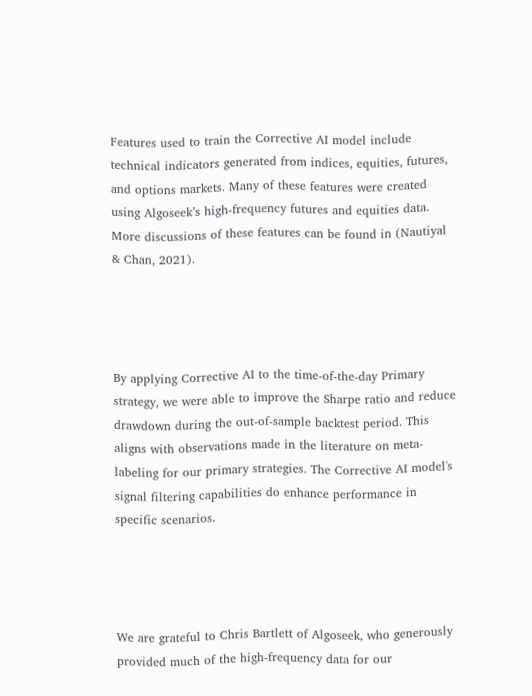Features used to train the Corrective AI model include technical indicators generated from indices, equities, futures, and options markets. Many of these features were created using Algoseek’s high-frequency futures and equities data. More discussions of these features can be found in (Nautiyal & Chan, 2021).




By applying Corrective AI to the time-of-the-day Primary strategy, we were able to improve the Sharpe ratio and reduce drawdown during the out-of-sample backtest period. This aligns with observations made in the literature on meta-labeling for our primary strategies. The Corrective AI model's signal filtering capabilities do enhance performance in specific scenarios.




We are grateful to Chris Bartlett of Algoseek, who generously provided much of the high-frequency data for our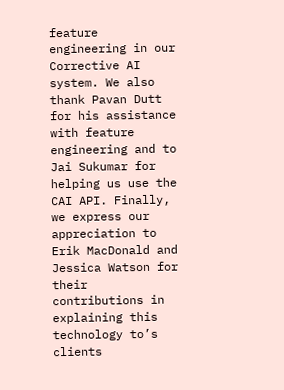feature engineering in our Corrective AI system. We also thank Pavan Dutt for his assistance with feature engineering and to Jai Sukumar for helping us use the CAI API. Finally, we express our appreciation to Erik MacDonald and Jessica Watson for their contributions in explaining this technology to’s clients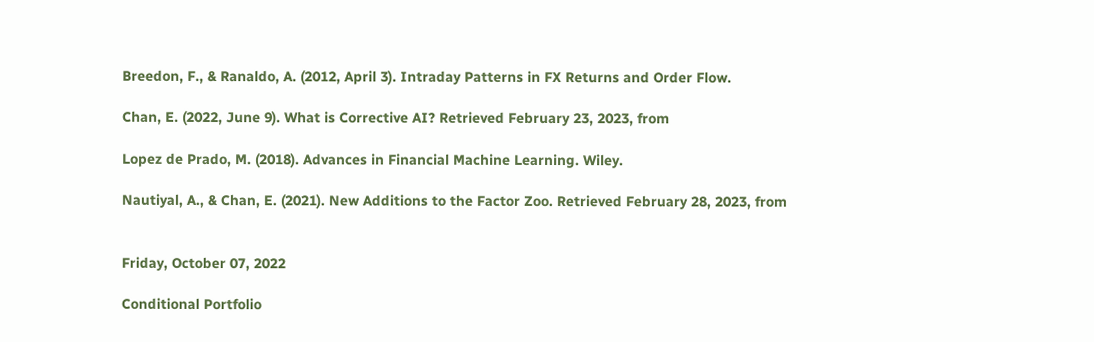Breedon, F., & Ranaldo, A. (2012, April 3). Intraday Patterns in FX Returns and Order Flow.

Chan, E. (2022, June 9). What is Corrective AI? Retrieved February 23, 2023, from

Lopez de Prado, M. (2018). Advances in Financial Machine Learning. Wiley.

Nautiyal, A., & Chan, E. (2021). New Additions to the Factor Zoo. Retrieved February 28, 2023, from


Friday, October 07, 2022

Conditional Portfolio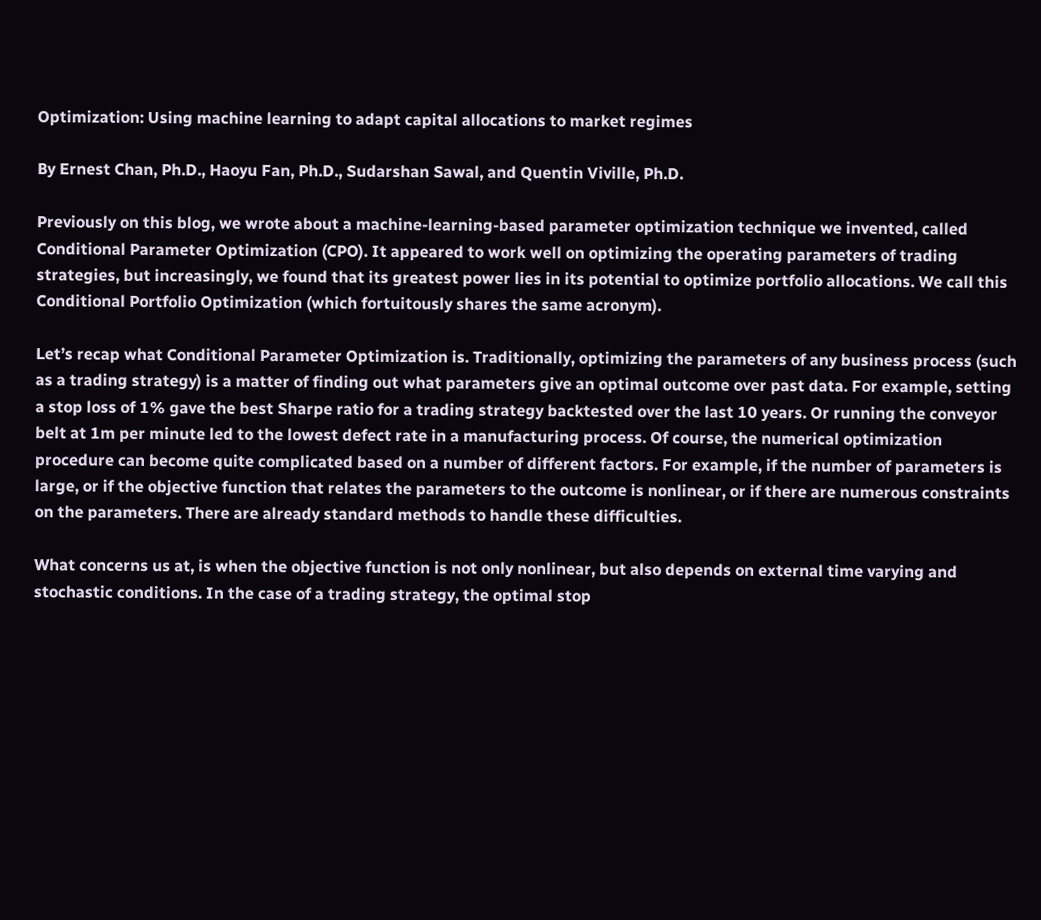Optimization: Using machine learning to adapt capital allocations to market regimes

By Ernest Chan, Ph.D., Haoyu Fan, Ph.D., Sudarshan Sawal, and Quentin Viville, Ph.D.

Previously on this blog, we wrote about a machine-learning-based parameter optimization technique we invented, called Conditional Parameter Optimization (CPO). It appeared to work well on optimizing the operating parameters of trading strategies, but increasingly, we found that its greatest power lies in its potential to optimize portfolio allocations. We call this Conditional Portfolio Optimization (which fortuitously shares the same acronym).

Let’s recap what Conditional Parameter Optimization is. Traditionally, optimizing the parameters of any business process (such as a trading strategy) is a matter of finding out what parameters give an optimal outcome over past data. For example, setting a stop loss of 1% gave the best Sharpe ratio for a trading strategy backtested over the last 10 years. Or running the conveyor belt at 1m per minute led to the lowest defect rate in a manufacturing process. Of course, the numerical optimization procedure can become quite complicated based on a number of different factors. For example, if the number of parameters is large, or if the objective function that relates the parameters to the outcome is nonlinear, or if there are numerous constraints on the parameters. There are already standard methods to handle these difficulties.

What concerns us at, is when the objective function is not only nonlinear, but also depends on external time varying and stochastic conditions. In the case of a trading strategy, the optimal stop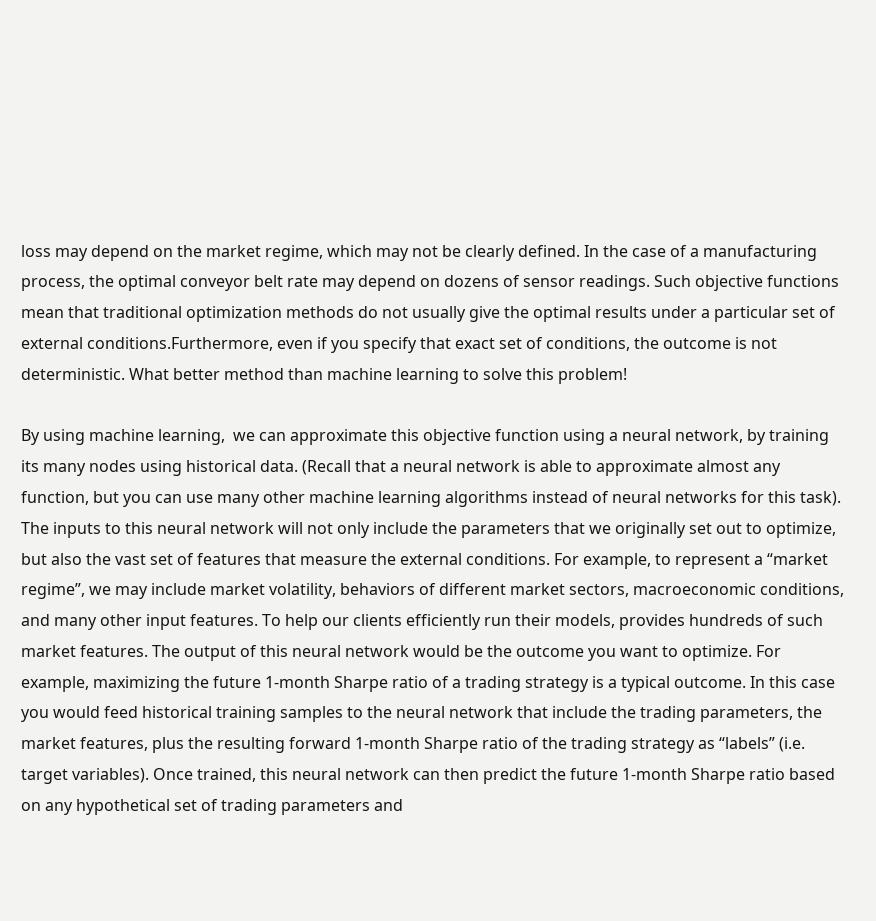loss may depend on the market regime, which may not be clearly defined. In the case of a manufacturing process, the optimal conveyor belt rate may depend on dozens of sensor readings. Such objective functions mean that traditional optimization methods do not usually give the optimal results under a particular set of external conditions.Furthermore, even if you specify that exact set of conditions, the outcome is not deterministic. What better method than machine learning to solve this problem!

By using machine learning,  we can approximate this objective function using a neural network, by training its many nodes using historical data. (Recall that a neural network is able to approximate almost any function, but you can use many other machine learning algorithms instead of neural networks for this task). The inputs to this neural network will not only include the parameters that we originally set out to optimize, but also the vast set of features that measure the external conditions. For example, to represent a “market regime”, we may include market volatility, behaviors of different market sectors, macroeconomic conditions, and many other input features. To help our clients efficiently run their models, provides hundreds of such market features. The output of this neural network would be the outcome you want to optimize. For example, maximizing the future 1-month Sharpe ratio of a trading strategy is a typical outcome. In this case you would feed historical training samples to the neural network that include the trading parameters, the market features, plus the resulting forward 1-month Sharpe ratio of the trading strategy as “labels” (i.e. target variables). Once trained, this neural network can then predict the future 1-month Sharpe ratio based on any hypothetical set of trading parameters and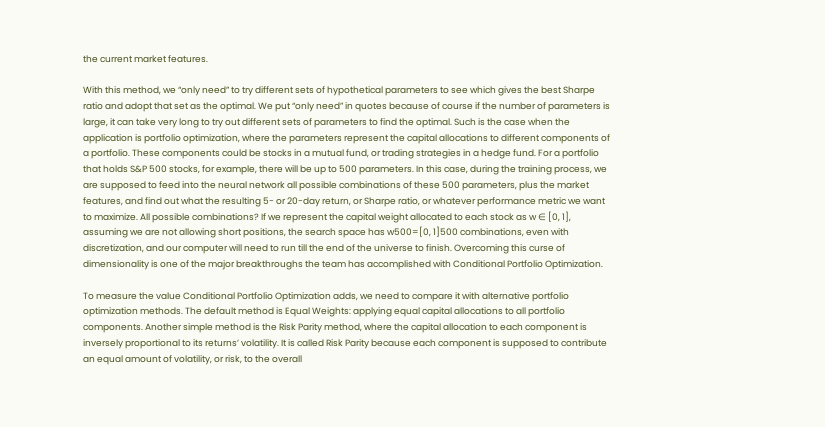the current market features.

With this method, we “only need” to try different sets of hypothetical parameters to see which gives the best Sharpe ratio and adopt that set as the optimal. We put “only need” in quotes because of course if the number of parameters is large, it can take very long to try out different sets of parameters to find the optimal. Such is the case when the application is portfolio optimization, where the parameters represent the capital allocations to different components of a portfolio. These components could be stocks in a mutual fund, or trading strategies in a hedge fund. For a portfolio that holds S&P 500 stocks, for example, there will be up to 500 parameters. In this case, during the training process, we are supposed to feed into the neural network all possible combinations of these 500 parameters, plus the market features, and find out what the resulting 5- or 20-day return, or Sharpe ratio, or whatever performance metric we want to maximize. All possible combinations? If we represent the capital weight allocated to each stock as w ∈ [0, 1], assuming we are not allowing short positions, the search space has w500=[0, 1]500 combinations, even with discretization, and our computer will need to run till the end of the universe to finish. Overcoming this curse of dimensionality is one of the major breakthroughs the team has accomplished with Conditional Portfolio Optimization.

To measure the value Conditional Portfolio Optimization adds, we need to compare it with alternative portfolio optimization methods. The default method is Equal Weights: applying equal capital allocations to all portfolio components. Another simple method is the Risk Parity method, where the capital allocation to each component is inversely proportional to its returns’ volatility. It is called Risk Parity because each component is supposed to contribute an equal amount of volatility, or risk, to the overall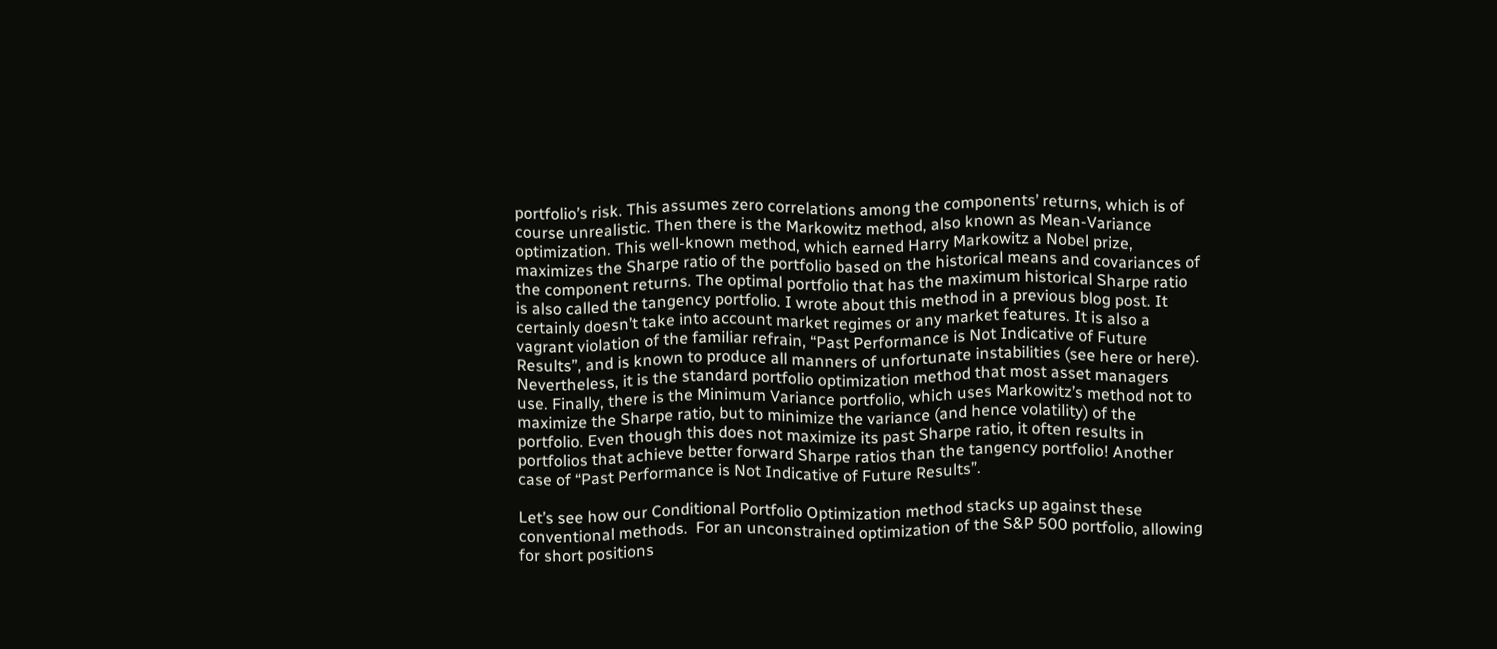portfolio’s risk. This assumes zero correlations among the components’ returns, which is of course unrealistic. Then there is the Markowitz method, also known as Mean-Variance optimization. This well-known method, which earned Harry Markowitz a Nobel prize, maximizes the Sharpe ratio of the portfolio based on the historical means and covariances of the component returns. The optimal portfolio that has the maximum historical Sharpe ratio is also called the tangency portfolio. I wrote about this method in a previous blog post. It certainly doesn’t take into account market regimes or any market features. It is also a vagrant violation of the familiar refrain, “Past Performance is Not Indicative of Future Results”, and is known to produce all manners of unfortunate instabilities (see here or here). Nevertheless, it is the standard portfolio optimization method that most asset managers use. Finally, there is the Minimum Variance portfolio, which uses Markowitz’s method not to maximize the Sharpe ratio, but to minimize the variance (and hence volatility) of the portfolio. Even though this does not maximize its past Sharpe ratio, it often results in portfolios that achieve better forward Sharpe ratios than the tangency portfolio! Another case of “Past Performance is Not Indicative of Future Results”.

Let’s see how our Conditional Portfolio Optimization method stacks up against these conventional methods.  For an unconstrained optimization of the S&P 500 portfolio, allowing for short positions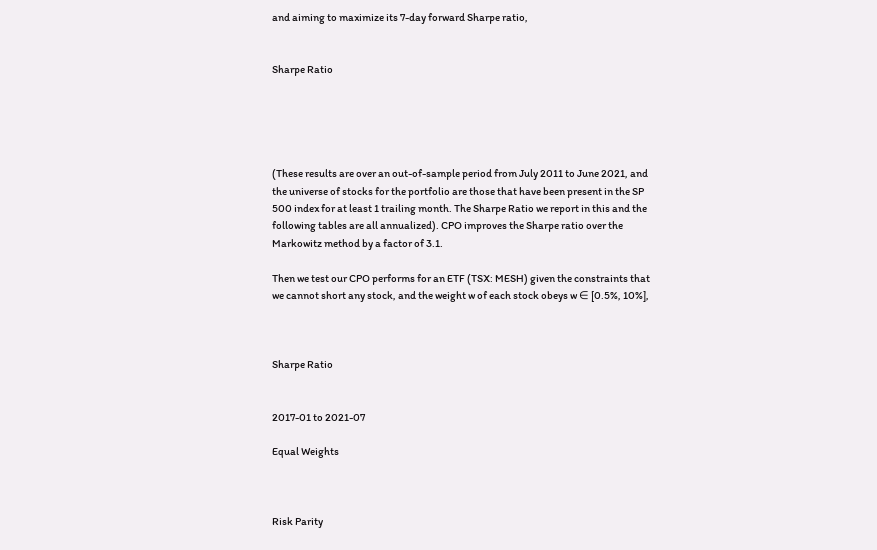and aiming to maximize its 7-day forward Sharpe ratio,


Sharpe Ratio





(These results are over an out-of-sample period from July 2011 to June 2021, and the universe of stocks for the portfolio are those that have been present in the SP 500 index for at least 1 trailing month. The Sharpe Ratio we report in this and the following tables are all annualized). CPO improves the Sharpe ratio over the Markowitz method by a factor of 3.1.

Then we test our CPO performs for an ETF (TSX: MESH) given the constraints that we cannot short any stock, and the weight w of each stock obeys w ∈ [0.5%, 10%],



Sharpe Ratio


2017-01 to 2021-07

Equal Weights



Risk Parity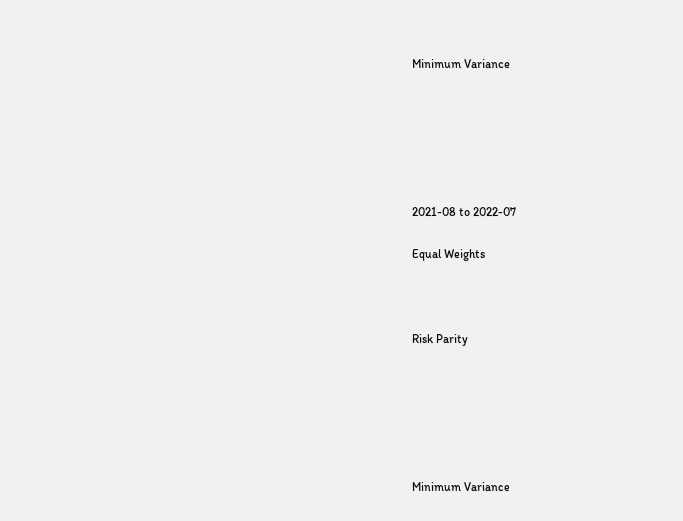Minimum Variance






2021-08 to 2022-07

Equal Weights



Risk Parity






Minimum Variance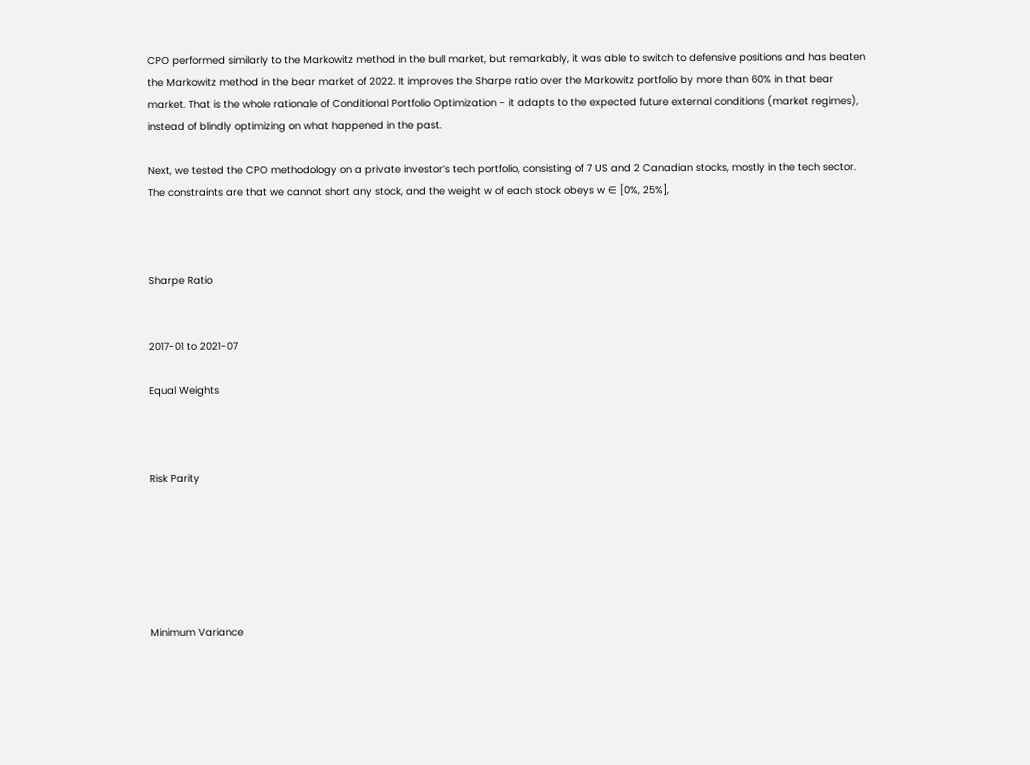CPO performed similarly to the Markowitz method in the bull market, but remarkably, it was able to switch to defensive positions and has beaten the Markowitz method in the bear market of 2022. It improves the Sharpe ratio over the Markowitz portfolio by more than 60% in that bear market. That is the whole rationale of Conditional Portfolio Optimization - it adapts to the expected future external conditions (market regimes), instead of blindly optimizing on what happened in the past.

Next, we tested the CPO methodology on a private investor’s tech portfolio, consisting of 7 US and 2 Canadian stocks, mostly in the tech sector. The constraints are that we cannot short any stock, and the weight w of each stock obeys w ∈ [0%, 25%],



Sharpe Ratio


2017-01 to 2021-07

Equal Weights



Risk Parity






Minimum Variance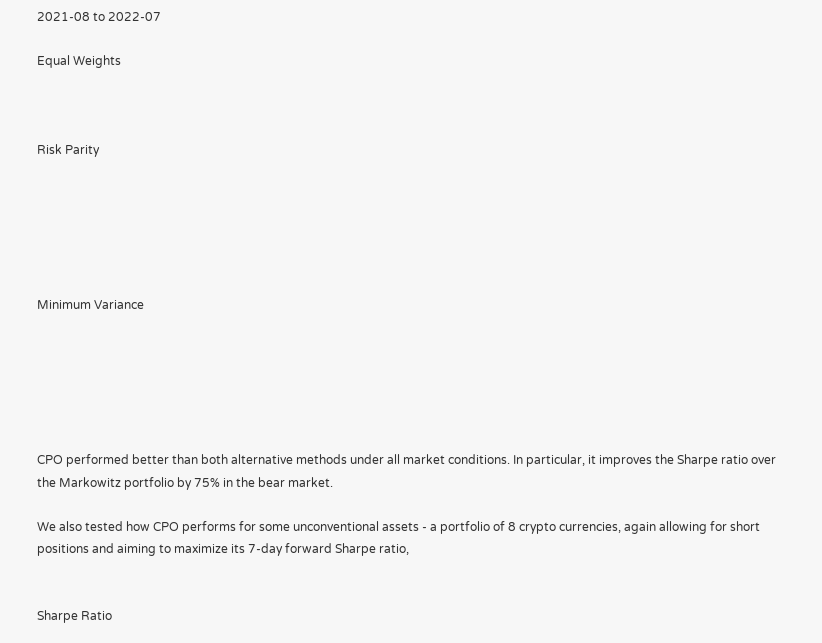2021-08 to 2022-07

Equal Weights



Risk Parity






Minimum Variance






CPO performed better than both alternative methods under all market conditions. In particular, it improves the Sharpe ratio over the Markowitz portfolio by 75% in the bear market.

We also tested how CPO performs for some unconventional assets - a portfolio of 8 crypto currencies, again allowing for short positions and aiming to maximize its 7-day forward Sharpe ratio,


Sharpe Ratio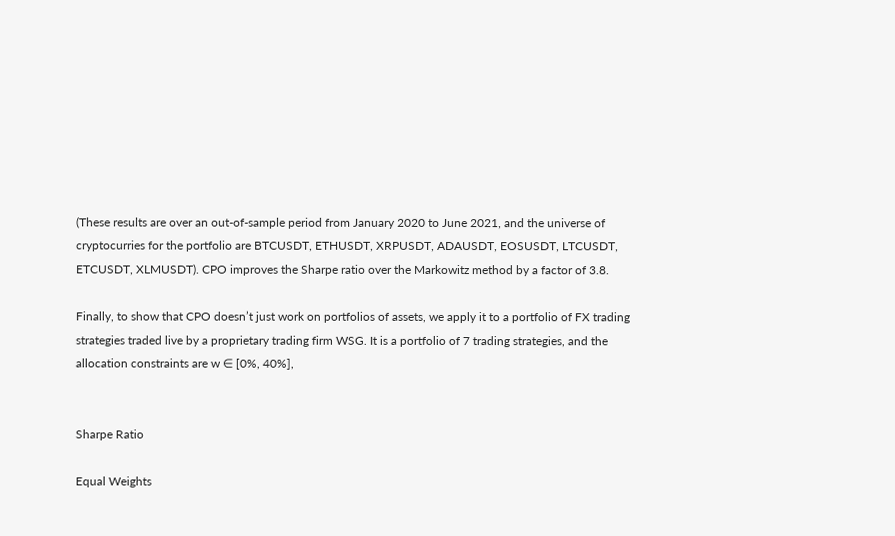(These results are over an out-of-sample period from January 2020 to June 2021, and the universe of cryptocurries for the portfolio are BTCUSDT, ETHUSDT, XRPUSDT, ADAUSDT, EOSUSDT, LTCUSDT, ETCUSDT, XLMUSDT). CPO improves the Sharpe ratio over the Markowitz method by a factor of 3.8.

Finally, to show that CPO doesn’t just work on portfolios of assets, we apply it to a portfolio of FX trading strategies traded live by a proprietary trading firm WSG. It is a portfolio of 7 trading strategies, and the allocation constraints are w ∈ [0%, 40%],


Sharpe Ratio

Equal Weights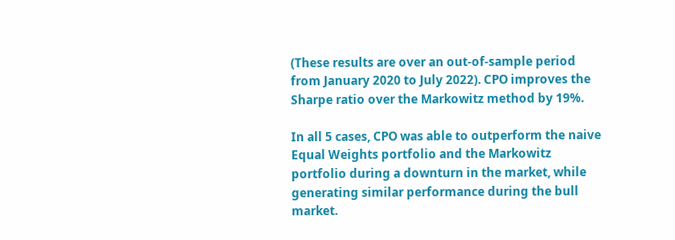(These results are over an out-of-sample period from January 2020 to July 2022). CPO improves the Sharpe ratio over the Markowitz method by 19%.

In all 5 cases, CPO was able to outperform the naive Equal Weights portfolio and the Markowitz portfolio during a downturn in the market, while generating similar performance during the bull market.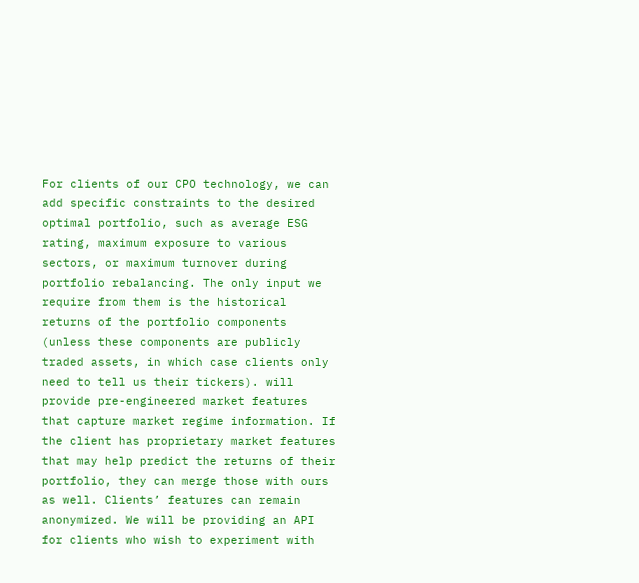For clients of our CPO technology, we can add specific constraints to the desired optimal portfolio, such as average ESG rating, maximum exposure to various sectors, or maximum turnover during portfolio rebalancing. The only input we require from them is the historical returns of the portfolio components (unless these components are publicly traded assets, in which case clients only need to tell us their tickers). will provide pre-engineered market features that capture market regime information. If the client has proprietary market features that may help predict the returns of their portfolio, they can merge those with ours as well. Clients’ features can remain anonymized. We will be providing an API for clients who wish to experiment with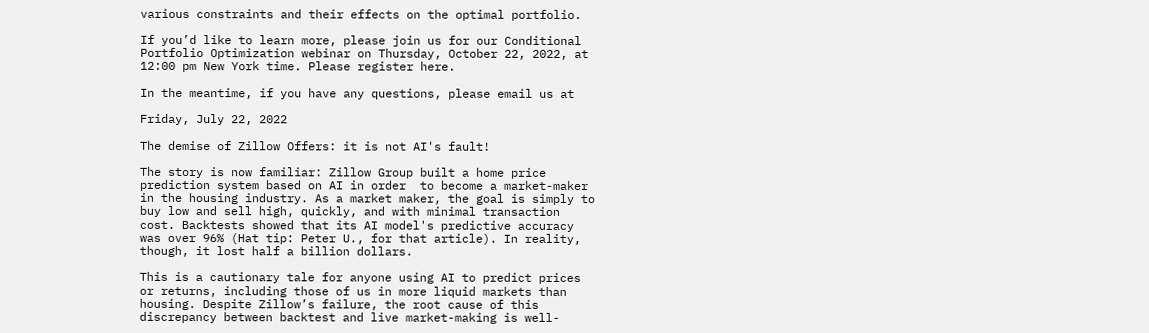various constraints and their effects on the optimal portfolio.

If you’d like to learn more, please join us for our Conditional Portfolio Optimization webinar on Thursday, October 22, 2022, at 12:00 pm New York time. Please register here.

In the meantime, if you have any questions, please email us at

Friday, July 22, 2022

The demise of Zillow Offers: it is not AI's fault!

The story is now familiar: Zillow Group built a home price prediction system based on AI in order  to become a market-maker in the housing industry. As a market maker, the goal is simply to buy low and sell high, quickly, and with minimal transaction cost. Backtests showed that its AI model's predictive accuracy was over 96% (Hat tip: Peter U., for that article). In reality, though, it lost half a billion dollars.

This is a cautionary tale for anyone using AI to predict prices or returns, including those of us in more liquid markets than housing. Despite Zillow’s failure, the root cause of this discrepancy between backtest and live market-making is well-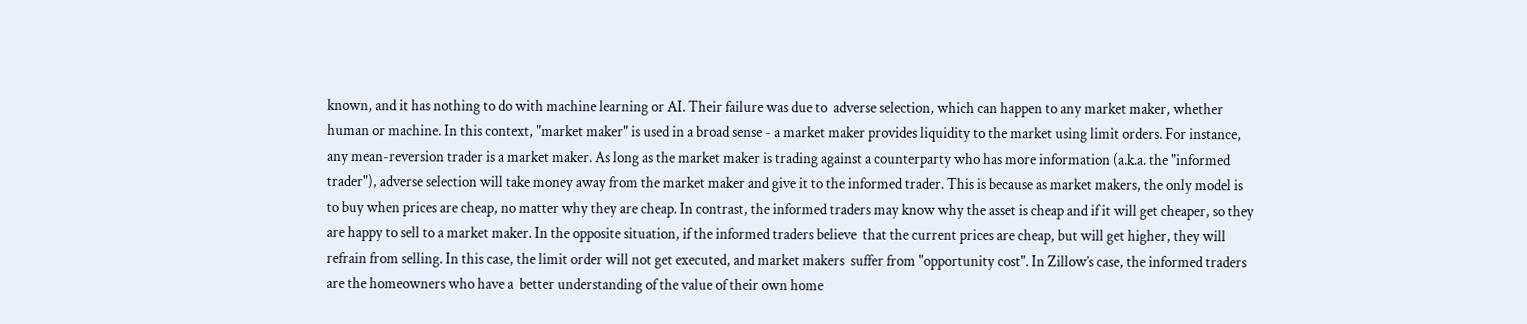known, and it has nothing to do with machine learning or AI. Their failure was due to  adverse selection, which can happen to any market maker, whether human or machine. In this context, "market maker" is used in a broad sense - a market maker provides liquidity to the market using limit orders. For instance, any mean-reversion trader is a market maker. As long as the market maker is trading against a counterparty who has more information (a.k.a. the "informed trader"), adverse selection will take money away from the market maker and give it to the informed trader. This is because as market makers, the only model is to buy when prices are cheap, no matter why they are cheap. In contrast, the informed traders may know why the asset is cheap and if it will get cheaper, so they are happy to sell to a market maker. In the opposite situation, if the informed traders believe  that the current prices are cheap, but will get higher, they will refrain from selling. In this case, the limit order will not get executed, and market makers  suffer from "opportunity cost". In Zillow’s case, the informed traders are the homeowners who have a  better understanding of the value of their own home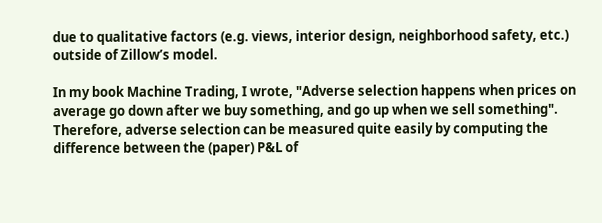due to qualitative factors (e.g. views, interior design, neighborhood safety, etc.)  outside of Zillow’s model.

In my book Machine Trading, I wrote, "Adverse selection happens when prices on average go down after we buy something, and go up when we sell something". Therefore, adverse selection can be measured quite easily by computing the difference between the (paper) P&L of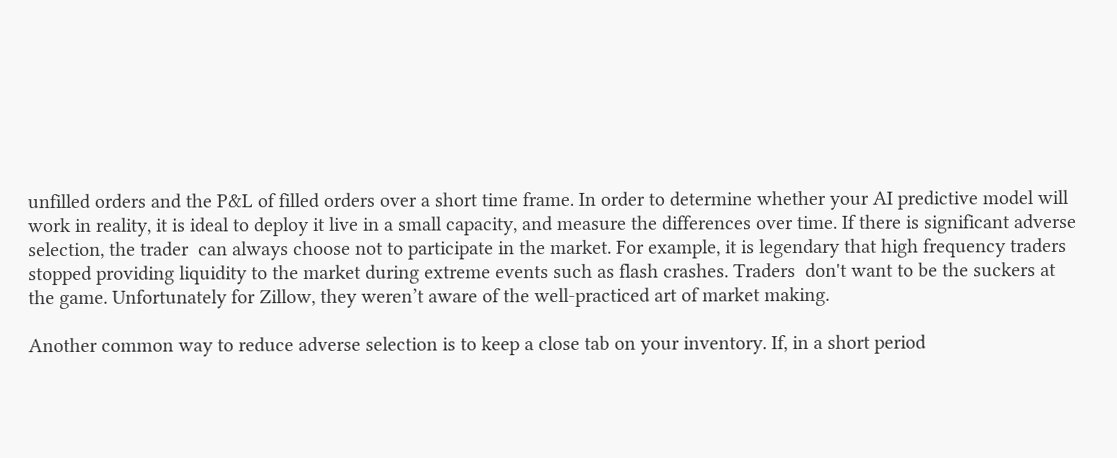unfilled orders and the P&L of filled orders over a short time frame. In order to determine whether your AI predictive model will work in reality, it is ideal to deploy it live in a small capacity, and measure the differences over time. If there is significant adverse selection, the trader  can always choose not to participate in the market. For example, it is legendary that high frequency traders stopped providing liquidity to the market during extreme events such as flash crashes. Traders  don't want to be the suckers at the game. Unfortunately for Zillow, they weren’t aware of the well-practiced art of market making.

Another common way to reduce adverse selection is to keep a close tab on your inventory. If, in a short period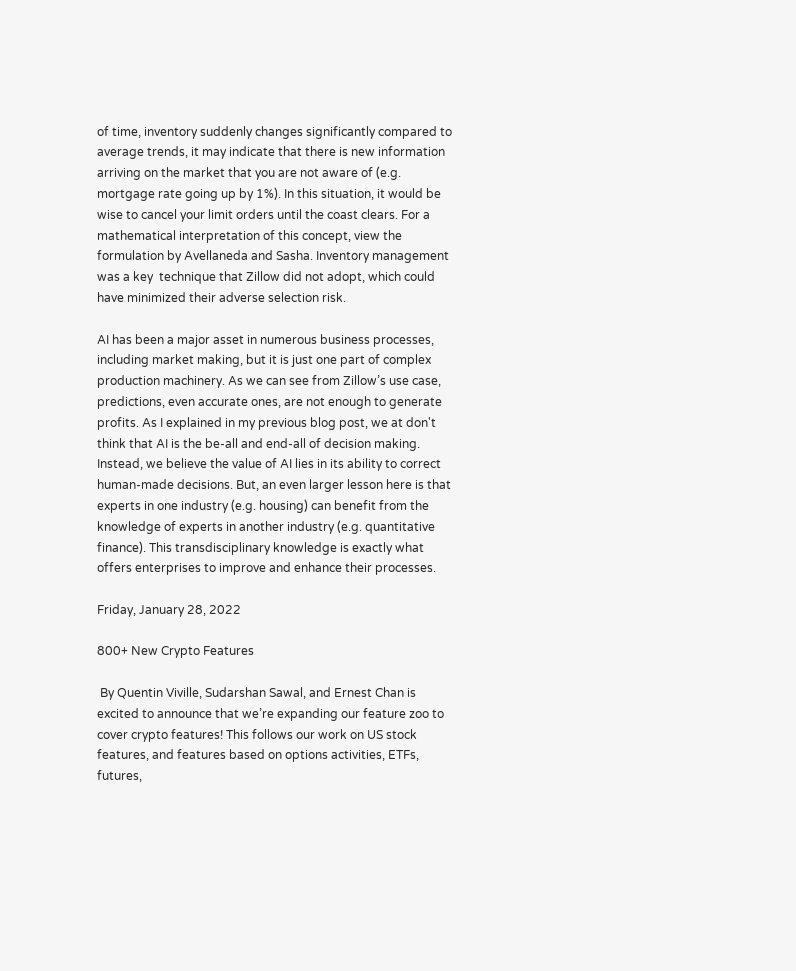of time, inventory suddenly changes significantly compared to average trends, it may indicate that there is new information arriving on the market that you are not aware of (e.g. mortgage rate going up by 1%). In this situation, it would be wise to cancel your limit orders until the coast clears. For a mathematical interpretation of this concept, view the formulation by Avellaneda and Sasha. Inventory management was a key  technique that Zillow did not adopt, which could have minimized their adverse selection risk.

AI has been a major asset in numerous business processes, including market making, but it is just one part of complex production machinery. As we can see from Zillow’s use case, predictions, even accurate ones, are not enough to generate profits. As I explained in my previous blog post, we at don't think that AI is the be-all and end-all of decision making. Instead, we believe the value of AI lies in its ability to correct human-made decisions. But, an even larger lesson here is that experts in one industry (e.g. housing) can benefit from the knowledge of experts in another industry (e.g. quantitative finance). This transdisciplinary knowledge is exactly what offers enterprises to improve and enhance their processes.

Friday, January 28, 2022

800+ New Crypto Features

 By Quentin Viville, Sudarshan Sawal, and Ernest Chan is excited to announce that we’re expanding our feature zoo to cover crypto features! This follows our work on US stock features, and features based on options activities, ETFs, futures,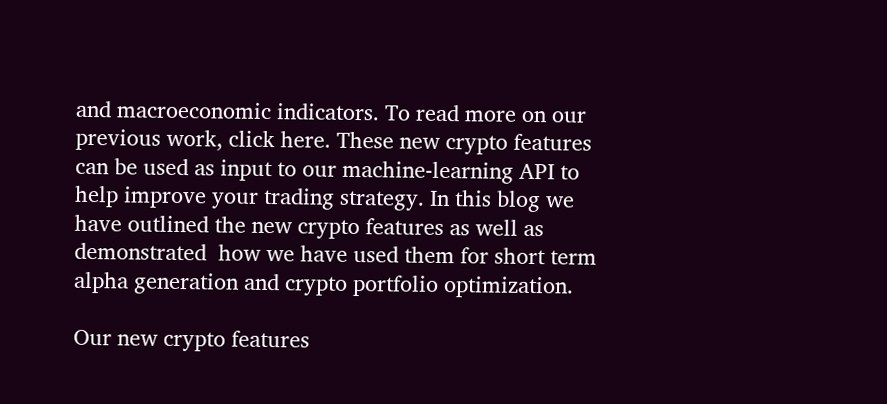and macroeconomic indicators. To read more on our previous work, click here. These new crypto features can be used as input to our machine-learning API to help improve your trading strategy. In this blog we have outlined the new crypto features as well as demonstrated  how we have used them for short term alpha generation and crypto portfolio optimization.

Our new crypto features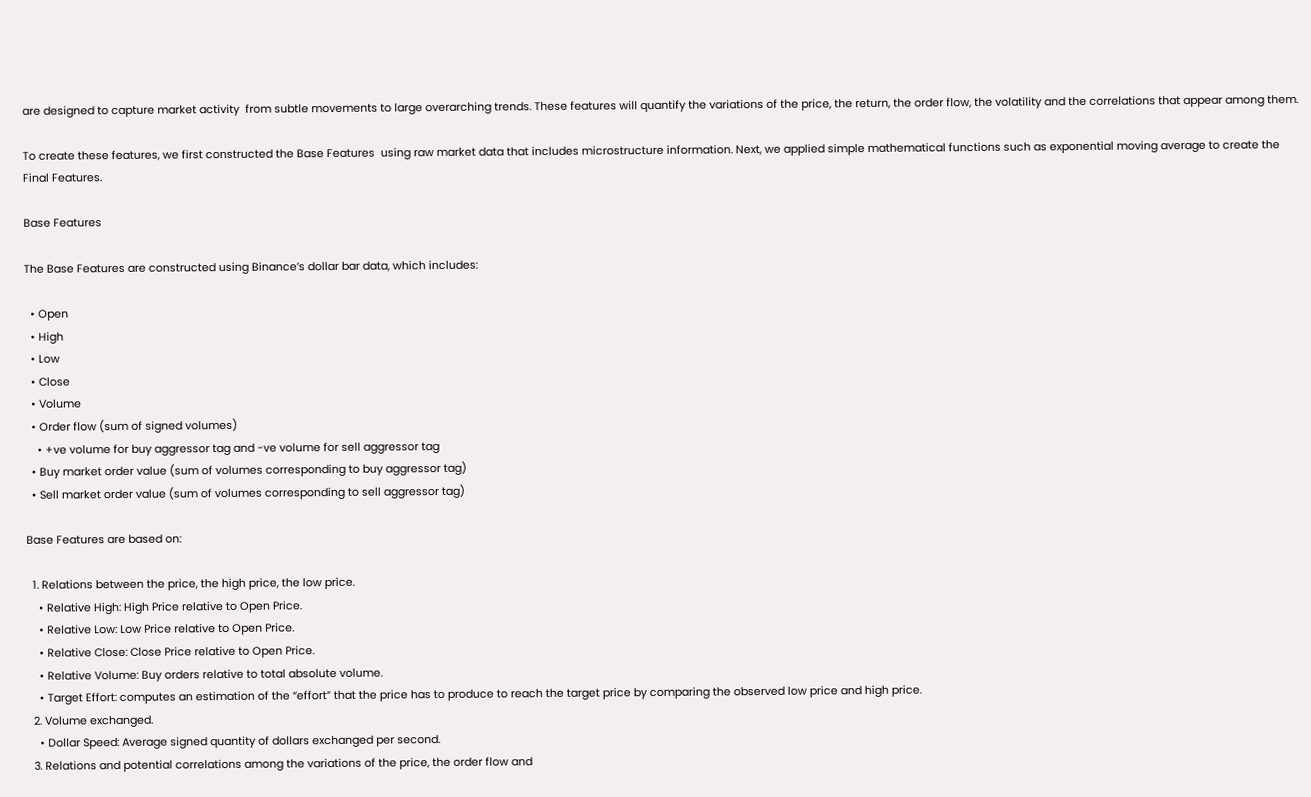are designed to capture market activity  from subtle movements to large overarching trends. These features will quantify the variations of the price, the return, the order flow, the volatility and the correlations that appear among them.

To create these features, we first constructed the Base Features  using raw market data that includes microstructure information. Next, we applied simple mathematical functions such as exponential moving average to create the Final Features.

Base Features

The Base Features are constructed using Binance’s dollar bar data, which includes:

  • Open
  • High
  • Low
  • Close
  • Volume
  • Order flow (sum of signed volumes)
    • +ve volume for buy aggressor tag and -ve volume for sell aggressor tag
  • Buy market order value (sum of volumes corresponding to buy aggressor tag)
  • Sell market order value (sum of volumes corresponding to sell aggressor tag)

Base Features are based on:

  1. Relations between the price, the high price, the low price.
    • Relative High: High Price relative to Open Price.
    • Relative Low: Low Price relative to Open Price.
    • Relative Close: Close Price relative to Open Price.
    • Relative Volume: Buy orders relative to total absolute volume.
    • Target Effort: computes an estimation of the “effort” that the price has to produce to reach the target price by comparing the observed low price and high price.
  2. Volume exchanged.
    • Dollar Speed: Average signed quantity of dollars exchanged per second.
  3. Relations and potential correlations among the variations of the price, the order flow and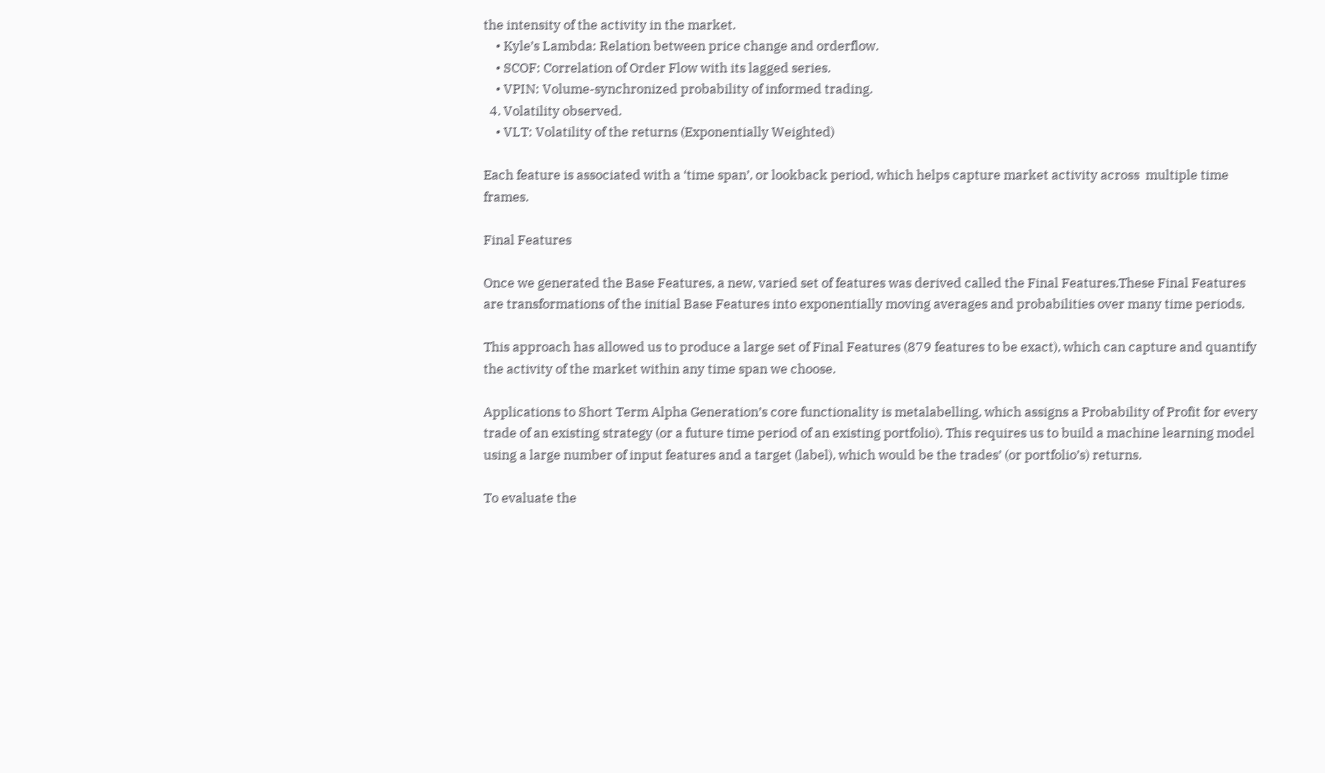the intensity of the activity in the market.
    • Kyle’s Lambda: Relation between price change and orderflow.
    • SCOF: Correlation of Order Flow with its lagged series.
    • VPIN: Volume-synchronized probability of informed trading.
  4. Volatility observed.
    • VLT: Volatility of the returns (Exponentially Weighted)

Each feature is associated with a ‘time span’, or lookback period, which helps capture market activity across  multiple time frames.

Final Features

Once we generated the Base Features, a new, varied set of features was derived called the Final Features.These Final Features are transformations of the initial Base Features into exponentially moving averages and probabilities over many time periods.

This approach has allowed us to produce a large set of Final Features (879 features to be exact), which can capture and quantify the activity of the market within any time span we choose.

Applications to Short Term Alpha Generation’s core functionality is metalabelling, which assigns a Probability of Profit for every trade of an existing strategy (or a future time period of an existing portfolio). This requires us to build a machine learning model using a large number of input features and a target (label), which would be the trades’ (or portfolio’s) returns.

To evaluate the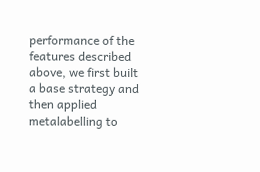performance of the features described above, we first built a base strategy and then applied metalabelling to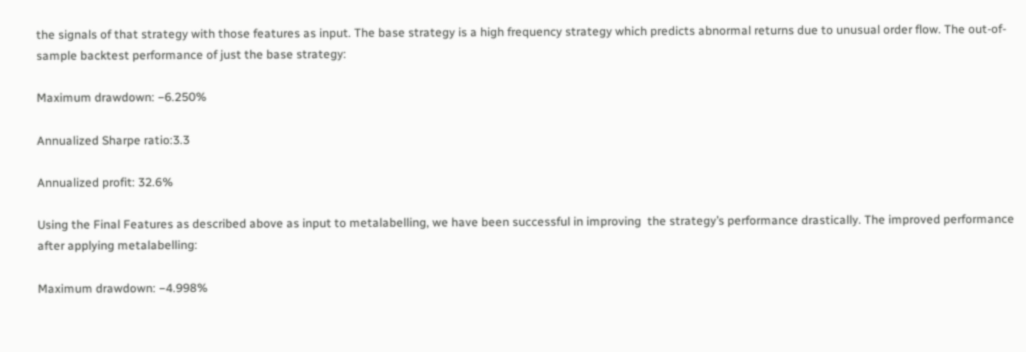the signals of that strategy with those features as input. The base strategy is a high frequency strategy which predicts abnormal returns due to unusual order flow. The out-of-sample backtest performance of just the base strategy:

Maximum drawdown: −6.250%

Annualized Sharpe ratio:3.3

Annualized profit: 32.6%

Using the Final Features as described above as input to metalabelling, we have been successful in improving  the strategy’s performance drastically. The improved performance after applying metalabelling:

Maximum drawdown: −4.998%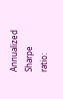Annualized Sharpe ratio: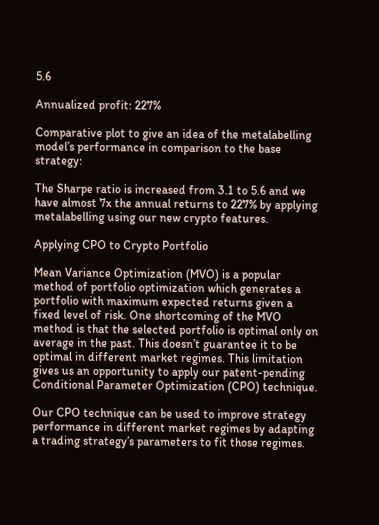5.6

Annualized profit: 227%

Comparative plot to give an idea of the metalabelling model’s performance in comparison to the base strategy:

The Sharpe ratio is increased from 3.1 to 5.6 and we have almost 7x the annual returns to 227% by applying metalabelling using our new crypto features.

Applying CPO to Crypto Portfolio

Mean Variance Optimization (MVO) is a popular method of portfolio optimization which generates a portfolio with maximum expected returns given a fixed level of risk. One shortcoming of the MVO method is that the selected portfolio is optimal only on average in the past. This doesn’t guarantee it to be optimal in different market regimes. This limitation gives us an opportunity to apply our patent-pending Conditional Parameter Optimization (CPO) technique.

Our CPO technique can be used to improve strategy performance in different market regimes by adapting a trading strategy’s parameters to fit those regimes.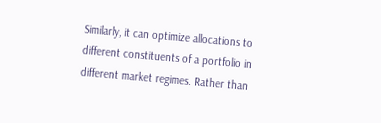Similarly, it can optimize allocations to different constituents of a portfolio in different market regimes. Rather than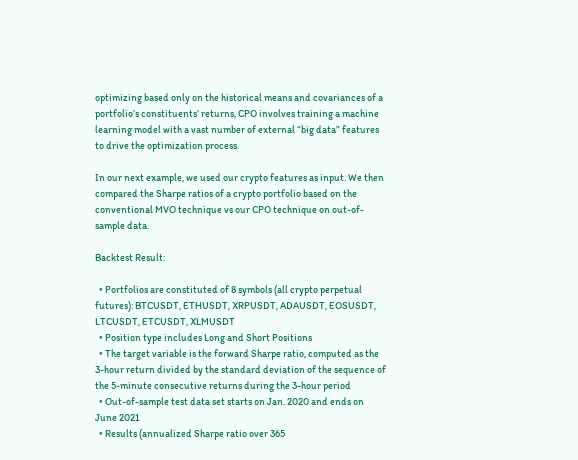optimizing based only on the historical means and covariances of a portfolio’s constituents’ returns, CPO involves training a machine learning model with a vast number of external “big data” features to drive the optimization process.

In our next example, we used our crypto features as input. We then compared the Sharpe ratios of a crypto portfolio based on the conventional MVO technique vs our CPO technique on out-of-sample data.

Backtest Result:

  • Portfolios are constituted of 8 symbols (all crypto perpetual futures): BTCUSDT, ETHUSDT, XRPUSDT, ADAUSDT, EOSUSDT, LTCUSDT, ETCUSDT, XLMUSDT
  • Position type includes Long and Short Positions
  • The target variable is the forward Sharpe ratio, computed as the 3-hour return divided by the standard deviation of the sequence of the 5-minute consecutive returns during the 3-hour period
  • Out-of-sample test data set starts on Jan. 2020 and ends on June 2021
  • Results (annualized Sharpe ratio over 365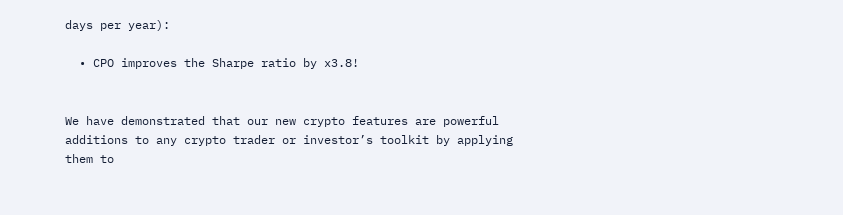days per year):

  • CPO improves the Sharpe ratio by x3.8!


We have demonstrated that our new crypto features are powerful additions to any crypto trader or investor’s toolkit by applying them to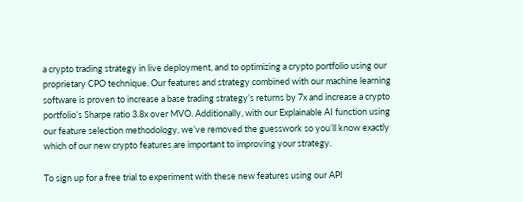a crypto trading strategy in live deployment, and to optimizing a crypto portfolio using our proprietary CPO technique. Our features and strategy combined with our machine learning software is proven to increase a base trading strategy’s returns by 7x and increase a crypto portfolio’s Sharpe ratio 3.8x over MVO. Additionally, with our Explainable AI function using our feature selection methodology, we’ve removed the guesswork so you’ll know exactly which of our new crypto features are important to improving your strategy.

To sign up for a free trial to experiment with these new features using our API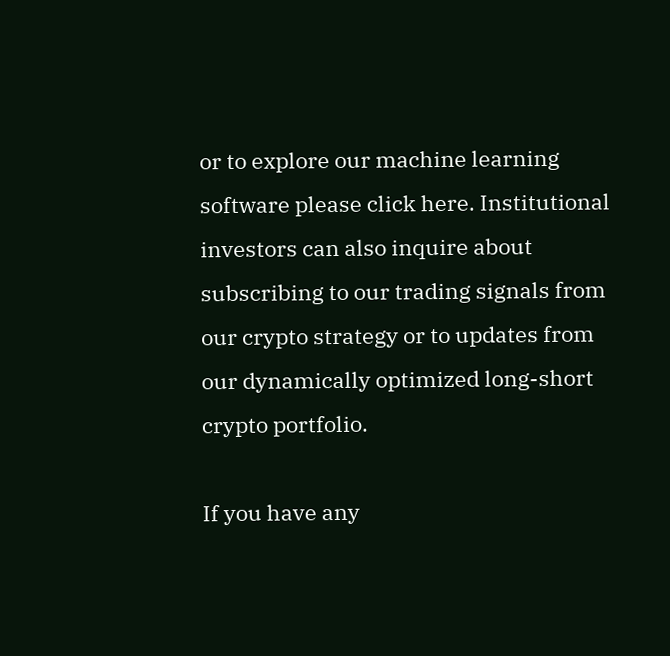or to explore our machine learning software please click here. Institutional investors can also inquire about subscribing to our trading signals from our crypto strategy or to updates from our dynamically optimized long-short crypto portfolio.

If you have any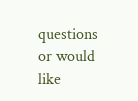questions or would like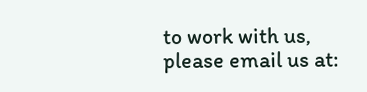to work with us, please email us at: